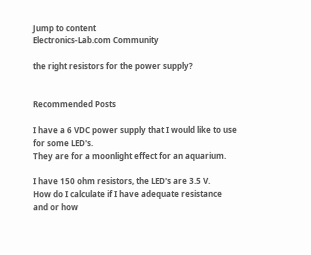Jump to content
Electronics-Lab.com Community

the right resistors for the power supply?


Recommended Posts

I have a 6 VDC power supply that I would like to use for some LED's.
They are for a moonlight effect for an aquarium.

I have 150 ohm resistors, the LED's are 3.5 V.
How do I calculate if I have adequate resistance and or how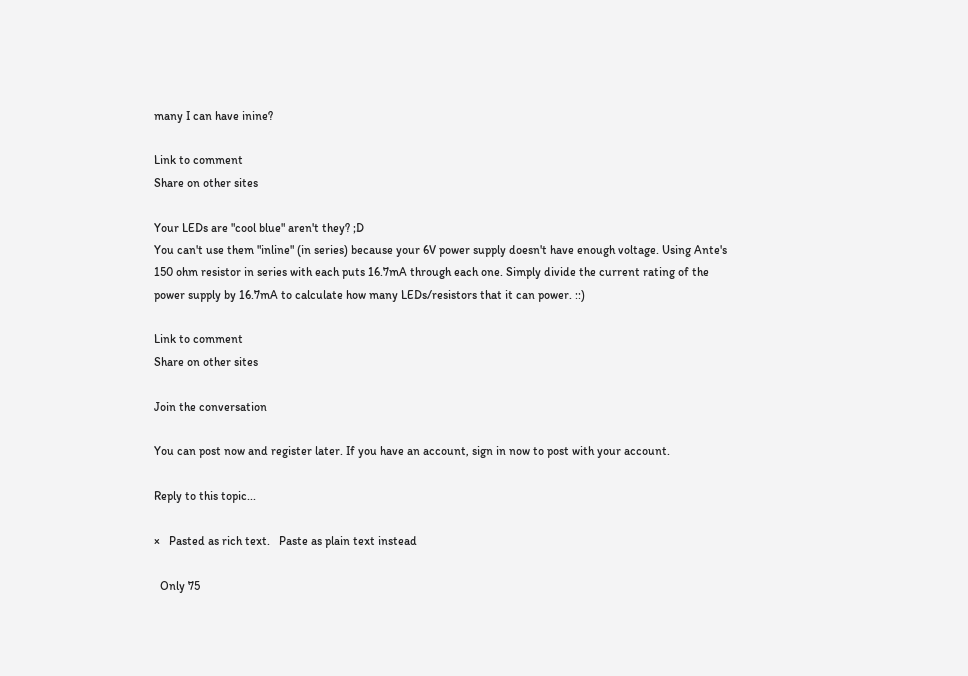many I can have inine?

Link to comment
Share on other sites

Your LEDs are "cool blue" aren't they? ;D
You can't use them "inline" (in series) because your 6V power supply doesn't have enough voltage. Using Ante's 150 ohm resistor in series with each puts 16.7mA through each one. Simply divide the current rating of the power supply by 16.7mA to calculate how many LEDs/resistors that it can power. ::)

Link to comment
Share on other sites

Join the conversation

You can post now and register later. If you have an account, sign in now to post with your account.

Reply to this topic...

×   Pasted as rich text.   Paste as plain text instead

  Only 75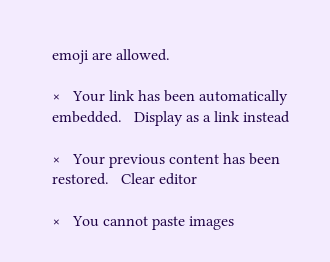emoji are allowed.

×   Your link has been automatically embedded.   Display as a link instead

×   Your previous content has been restored.   Clear editor

×   You cannot paste images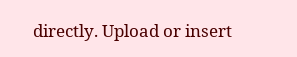directly. Upload or insert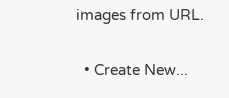images from URL.

  • Create New...